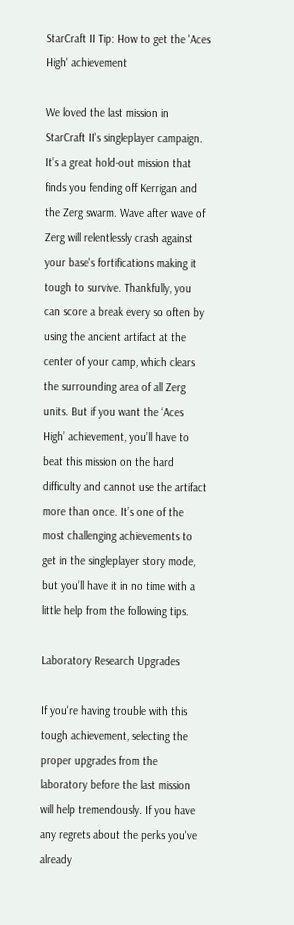StarCraft II Tip: How to get the 'Aces High' achievement

We loved the last mission in StarCraft II's singleplayer campaign. It’s a great hold-out mission that finds you fending off Kerrigan and the Zerg swarm. Wave after wave of Zerg will relentlessly crash against your base's fortifications making it tough to survive. Thankfully, you can score a break every so often by using the ancient artifact at the center of your camp, which clears the surrounding area of all Zerg units. But if you want the ‘Aces High’ achievement, you’ll have to beat this mission on the hard difficulty and cannot use the artifact more than once. It’s one of the most challenging achievements to get in the singleplayer story mode, but you’ll have it in no time with a little help from the following tips.

Laboratory Research Upgrades

If you're having trouble with this tough achievement, selecting the proper upgrades from the laboratory before the last mission will help tremendously. If you have any regrets about the perks you've already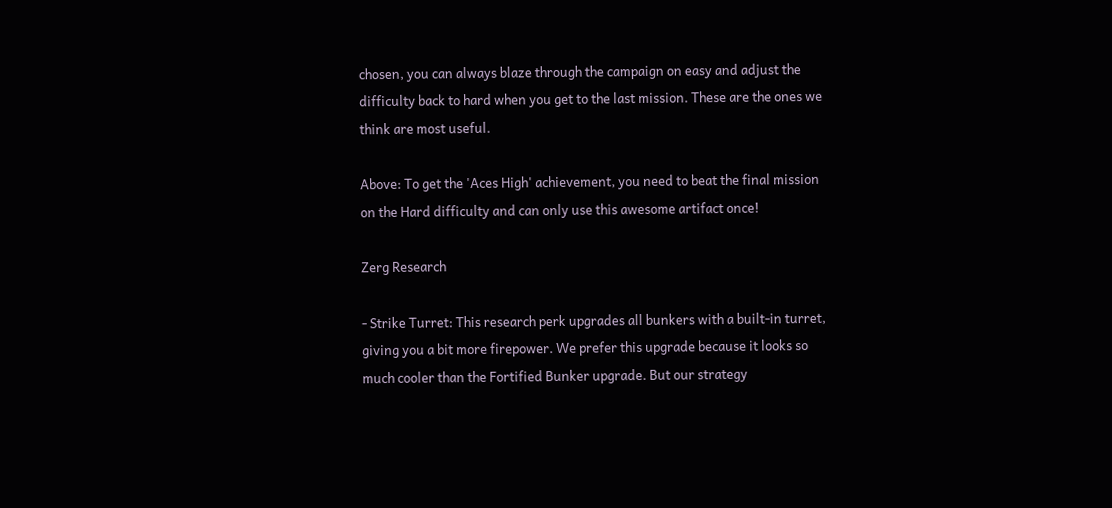chosen, you can always blaze through the campaign on easy and adjust the difficulty back to hard when you get to the last mission. These are the ones we think are most useful.

Above: To get the 'Aces High' achievement, you need to beat the final mission on the Hard difficulty and can only use this awesome artifact once!

Zerg Research

- Strike Turret: This research perk upgrades all bunkers with a built-in turret, giving you a bit more firepower. We prefer this upgrade because it looks so much cooler than the Fortified Bunker upgrade. But our strategy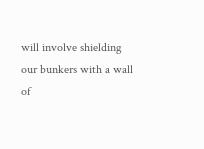will involve shielding our bunkers with a wall of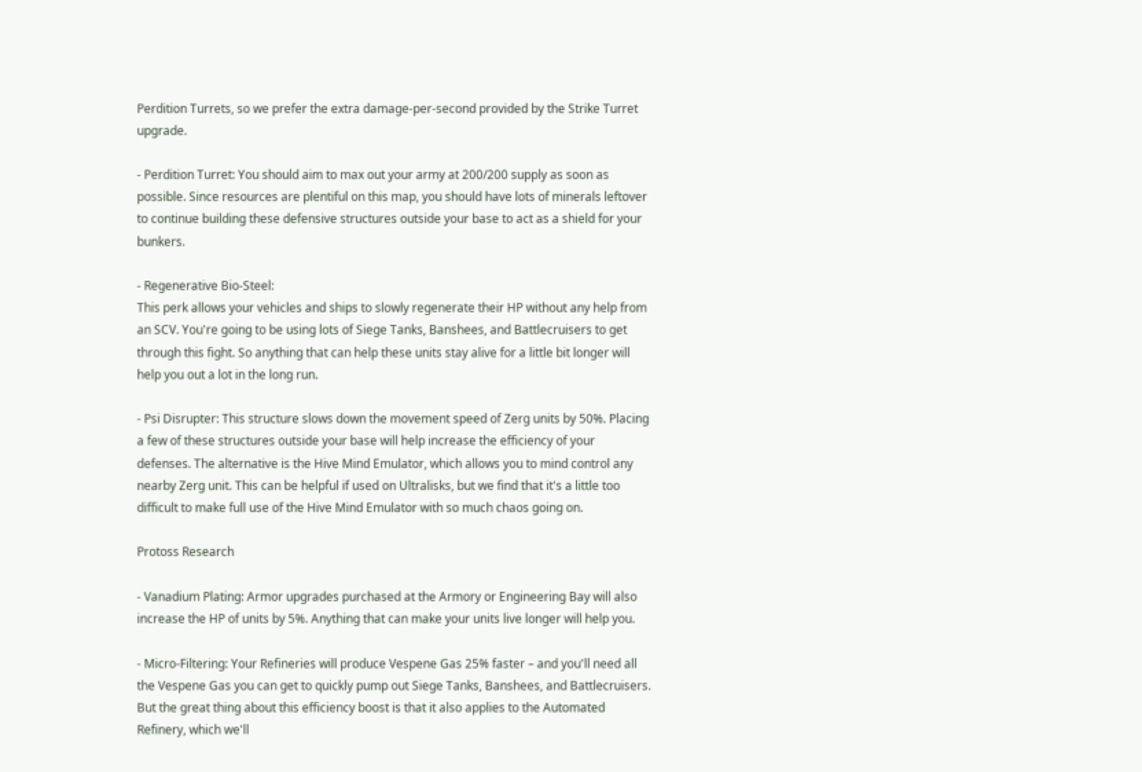Perdition Turrets, so we prefer the extra damage-per-second provided by the Strike Turret upgrade.

- Perdition Turret: You should aim to max out your army at 200/200 supply as soon as possible. Since resources are plentiful on this map, you should have lots of minerals leftover to continue building these defensive structures outside your base to act as a shield for your bunkers.

- Regenerative Bio-Steel:
This perk allows your vehicles and ships to slowly regenerate their HP without any help from an SCV. You're going to be using lots of Siege Tanks, Banshees, and Battlecruisers to get through this fight. So anything that can help these units stay alive for a little bit longer will help you out a lot in the long run.

- Psi Disrupter: This structure slows down the movement speed of Zerg units by 50%. Placing a few of these structures outside your base will help increase the efficiency of your defenses. The alternative is the Hive Mind Emulator, which allows you to mind control any nearby Zerg unit. This can be helpful if used on Ultralisks, but we find that it's a little too difficult to make full use of the Hive Mind Emulator with so much chaos going on.

Protoss Research

- Vanadium Plating: Armor upgrades purchased at the Armory or Engineering Bay will also increase the HP of units by 5%. Anything that can make your units live longer will help you.

- Micro-Filtering: Your Refineries will produce Vespene Gas 25% faster – and you'll need all the Vespene Gas you can get to quickly pump out Siege Tanks, Banshees, and Battlecruisers. But the great thing about this efficiency boost is that it also applies to the Automated Refinery, which we'll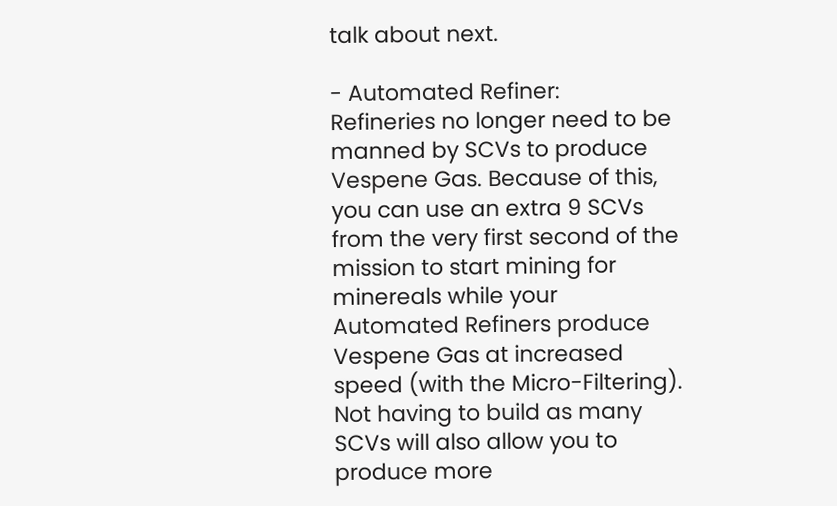talk about next.

- Automated Refiner:
Refineries no longer need to be manned by SCVs to produce Vespene Gas. Because of this, you can use an extra 9 SCVs from the very first second of the mission to start mining for minereals while your Automated Refiners produce Vespene Gas at increased speed (with the Micro-Filtering). Not having to build as many SCVs will also allow you to produce more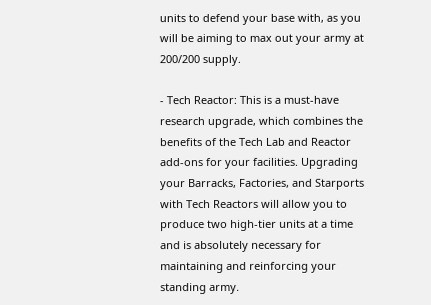units to defend your base with, as you will be aiming to max out your army at 200/200 supply.

- Tech Reactor: This is a must-have research upgrade, which combines the benefits of the Tech Lab and Reactor add-ons for your facilities. Upgrading your Barracks, Factories, and Starports with Tech Reactors will allow you to produce two high-tier units at a time and is absolutely necessary for maintaining and reinforcing your standing army.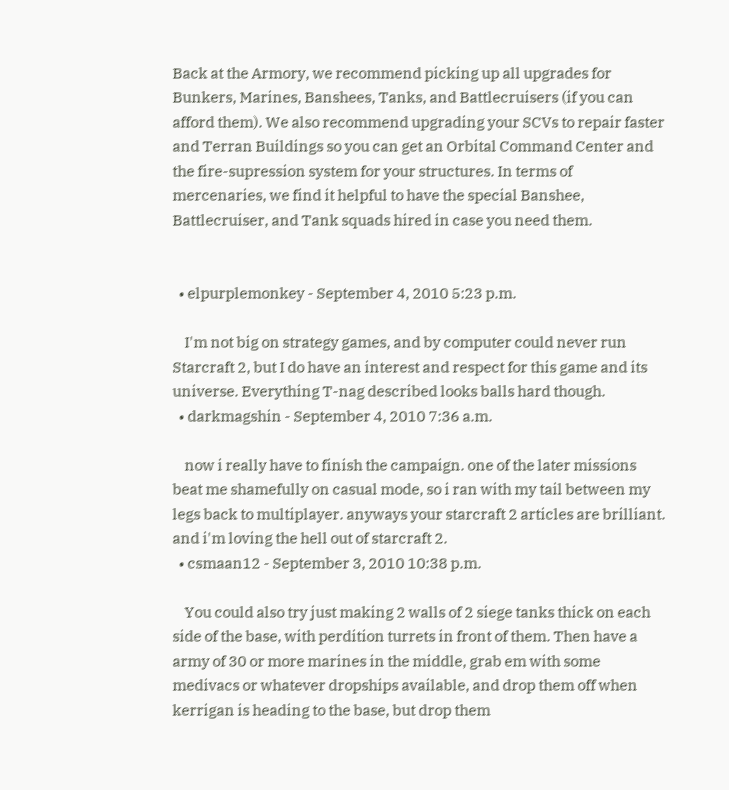Back at the Armory, we recommend picking up all upgrades for Bunkers, Marines, Banshees, Tanks, and Battlecruisers (if you can afford them). We also recommend upgrading your SCVs to repair faster and Terran Buildings so you can get an Orbital Command Center and the fire-supression system for your structures. In terms of mercenaries, we find it helpful to have the special Banshee, Battlecruiser, and Tank squads hired in case you need them.


  • elpurplemonkey - September 4, 2010 5:23 p.m.

    I'm not big on strategy games, and by computer could never run Starcraft 2, but I do have an interest and respect for this game and its universe. Everything T-nag described looks balls hard though.
  • darkmagshin - September 4, 2010 7:36 a.m.

    now i really have to finish the campaign. one of the later missions beat me shamefully on casual mode, so i ran with my tail between my legs back to multiplayer. anyways your starcraft 2 articles are brilliant. and i'm loving the hell out of starcraft 2.
  • csmaan12 - September 3, 2010 10:38 p.m.

    You could also try just making 2 walls of 2 siege tanks thick on each side of the base, with perdition turrets in front of them. Then have a army of 30 or more marines in the middle, grab em with some medivacs or whatever dropships available, and drop them off when kerrigan is heading to the base, but drop them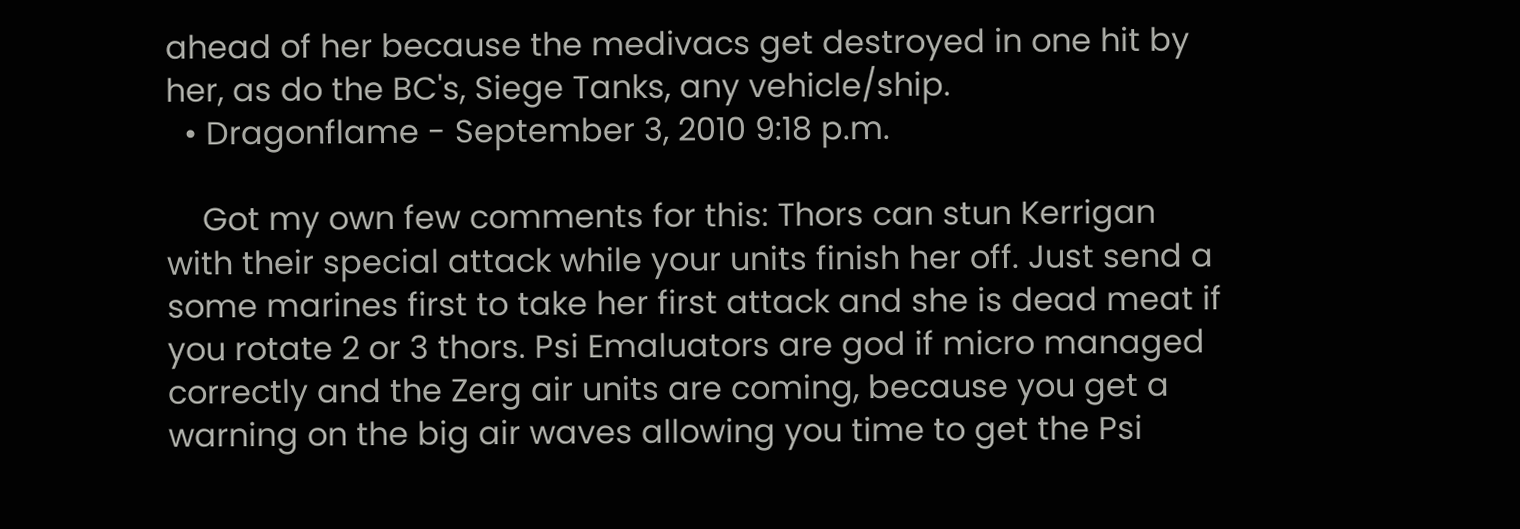ahead of her because the medivacs get destroyed in one hit by her, as do the BC's, Siege Tanks, any vehicle/ship.
  • Dragonflame - September 3, 2010 9:18 p.m.

    Got my own few comments for this: Thors can stun Kerrigan with their special attack while your units finish her off. Just send a some marines first to take her first attack and she is dead meat if you rotate 2 or 3 thors. Psi Emaluators are god if micro managed correctly and the Zerg air units are coming, because you get a warning on the big air waves allowing you time to get the Psi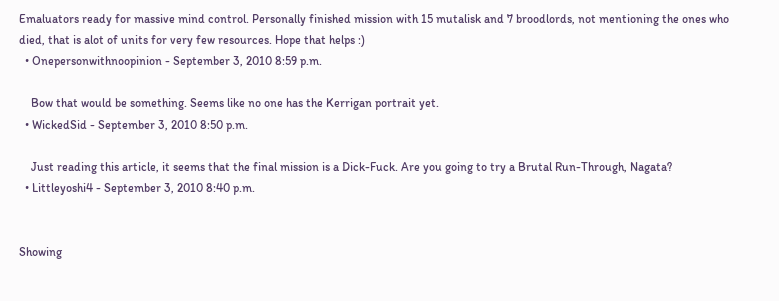Emaluators ready for massive mind control. Personally finished mission with 15 mutalisk and 7 broodlords, not mentioning the ones who died, that is alot of units for very few resources. Hope that helps :)
  • Onepersonwithnoopinion - September 3, 2010 8:59 p.m.

    Bow that would be something. Seems like no one has the Kerrigan portrait yet.
  • WickedSid - September 3, 2010 8:50 p.m.

    Just reading this article, it seems that the final mission is a Dick-Fuck. Are you going to try a Brutal Run-Through, Nagata?
  • Littleyoshi4 - September 3, 2010 8:40 p.m.


Showing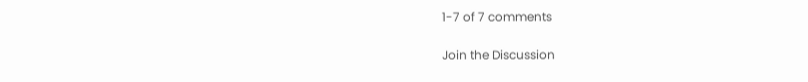1-7 of 7 comments

Join the Discussion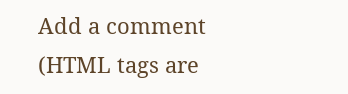Add a comment (HTML tags are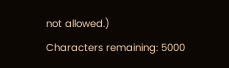not allowed.)
Characters remaining: 5000